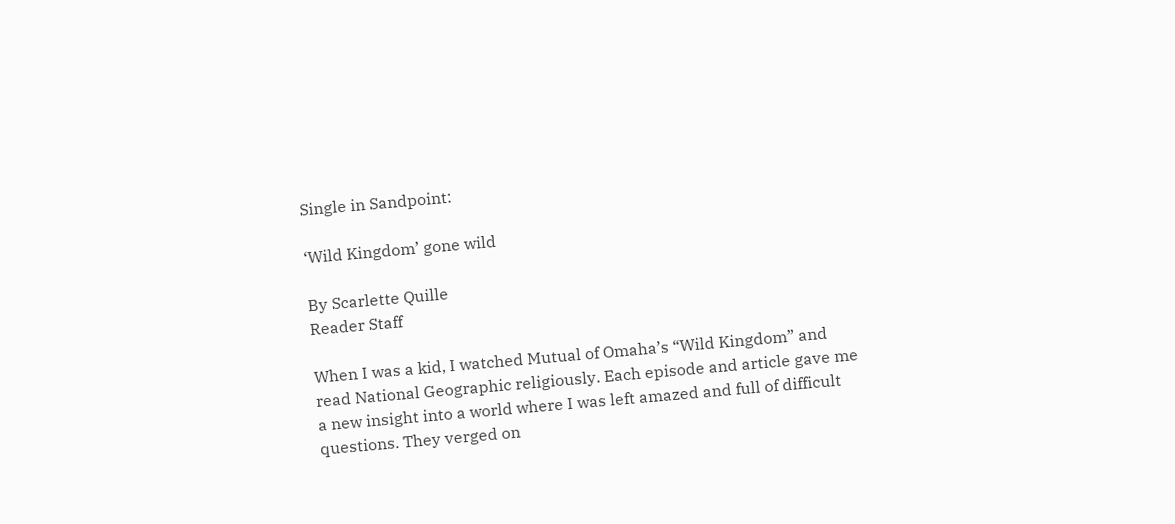Single in Sandpoint:

‘Wild Kingdom’ gone wild

By Scarlette Quille
Reader Staff

When I was a kid, I watched Mutual of Omaha’s “Wild Kingdom” and read National Geographic religiously. Each episode and article gave me a new insight into a world where I was left amazed and full of difficult questions. They verged on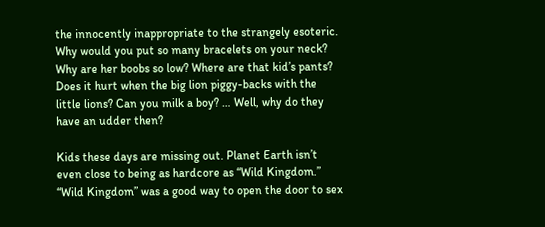the innocently inappropriate to the strangely esoteric. Why would you put so many bracelets on your neck? Why are her boobs so low? Where are that kid’s pants? Does it hurt when the big lion piggy-backs with the little lions? Can you milk a boy? … Well, why do they have an udder then?

Kids these days are missing out. Planet Earth isn’t even close to being as hardcore as “Wild Kingdom.” “Wild Kingdom” was a good way to open the door to sex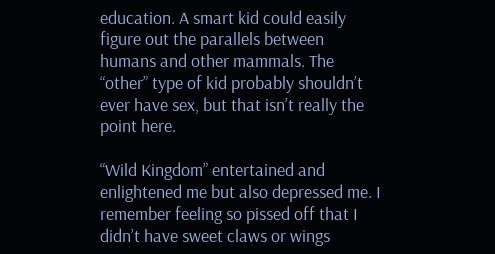education. A smart kid could easily figure out the parallels between humans and other mammals. The “other” type of kid probably shouldn’t ever have sex, but that isn’t really the point here.

“Wild Kingdom” entertained and enlightened me but also depressed me. I remember feeling so pissed off that I didn’t have sweet claws or wings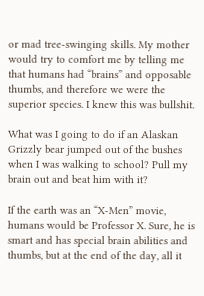or mad tree-swinging skills. My mother would try to comfort me by telling me that humans had “brains” and opposable thumbs, and therefore we were the superior species. I knew this was bullshit.

What was I going to do if an Alaskan Grizzly bear jumped out of the bushes when I was walking to school? Pull my brain out and beat him with it?

If the earth was an “X-Men” movie, humans would be Professor X. Sure, he is smart and has special brain abilities and thumbs, but at the end of the day, all it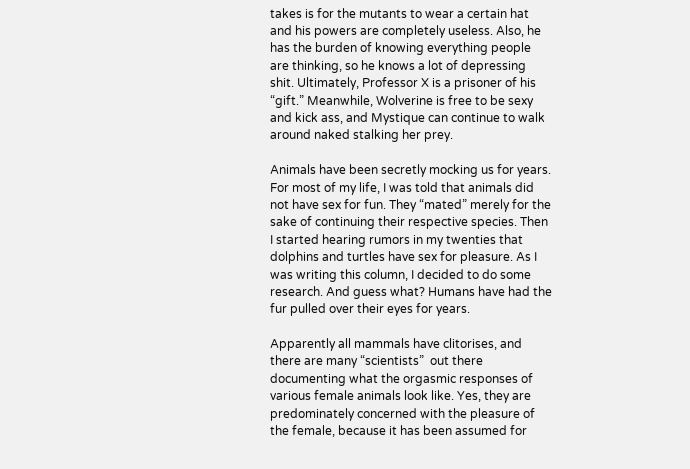takes is for the mutants to wear a certain hat and his powers are completely useless. Also, he has the burden of knowing everything people are thinking, so he knows a lot of depressing shit. Ultimately, Professor X is a prisoner of his “gift.” Meanwhile, Wolverine is free to be sexy and kick ass, and Mystique can continue to walk around naked stalking her prey.

Animals have been secretly mocking us for years. For most of my life, I was told that animals did not have sex for fun. They “mated” merely for the sake of continuing their respective species. Then I started hearing rumors in my twenties that dolphins and turtles have sex for pleasure. As I was writing this column, I decided to do some research. And guess what? Humans have had the fur pulled over their eyes for years.

Apparently all mammals have clitorises, and there are many “scientists”  out there documenting what the orgasmic responses of various female animals look like. Yes, they are predominately concerned with the pleasure of the female, because it has been assumed for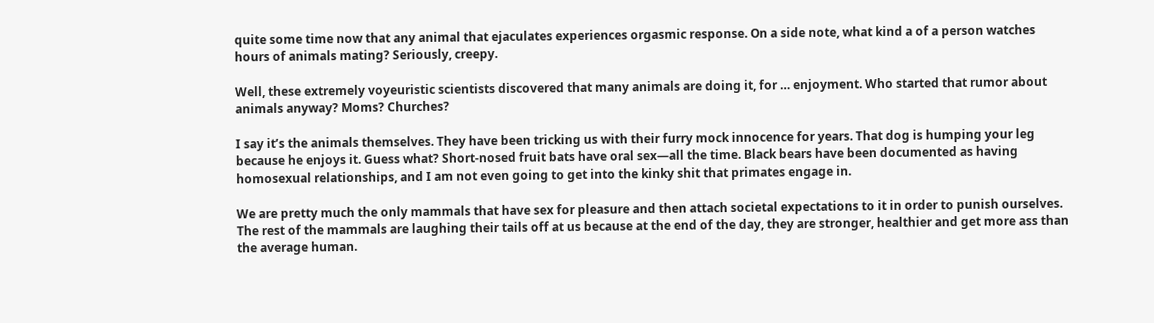quite some time now that any animal that ejaculates experiences orgasmic response. On a side note, what kind a of a person watches hours of animals mating? Seriously, creepy.

Well, these extremely voyeuristic scientists discovered that many animals are doing it, for … enjoyment. Who started that rumor about animals anyway? Moms? Churches?

I say it’s the animals themselves. They have been tricking us with their furry mock innocence for years. That dog is humping your leg because he enjoys it. Guess what? Short-nosed fruit bats have oral sex—all the time. Black bears have been documented as having homosexual relationships, and I am not even going to get into the kinky shit that primates engage in.

We are pretty much the only mammals that have sex for pleasure and then attach societal expectations to it in order to punish ourselves. The rest of the mammals are laughing their tails off at us because at the end of the day, they are stronger, healthier and get more ass than the average human.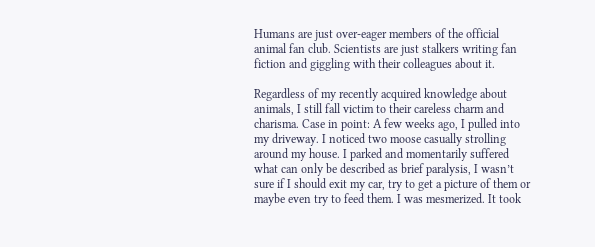Humans are just over-eager members of the official animal fan club. Scientists are just stalkers writing fan fiction and giggling with their colleagues about it.

Regardless of my recently acquired knowledge about animals, I still fall victim to their careless charm and charisma. Case in point: A few weeks ago, I pulled into my driveway. I noticed two moose casually strolling around my house. I parked and momentarily suffered what can only be described as brief paralysis, I wasn’t sure if I should exit my car, try to get a picture of them or maybe even try to feed them. I was mesmerized. It took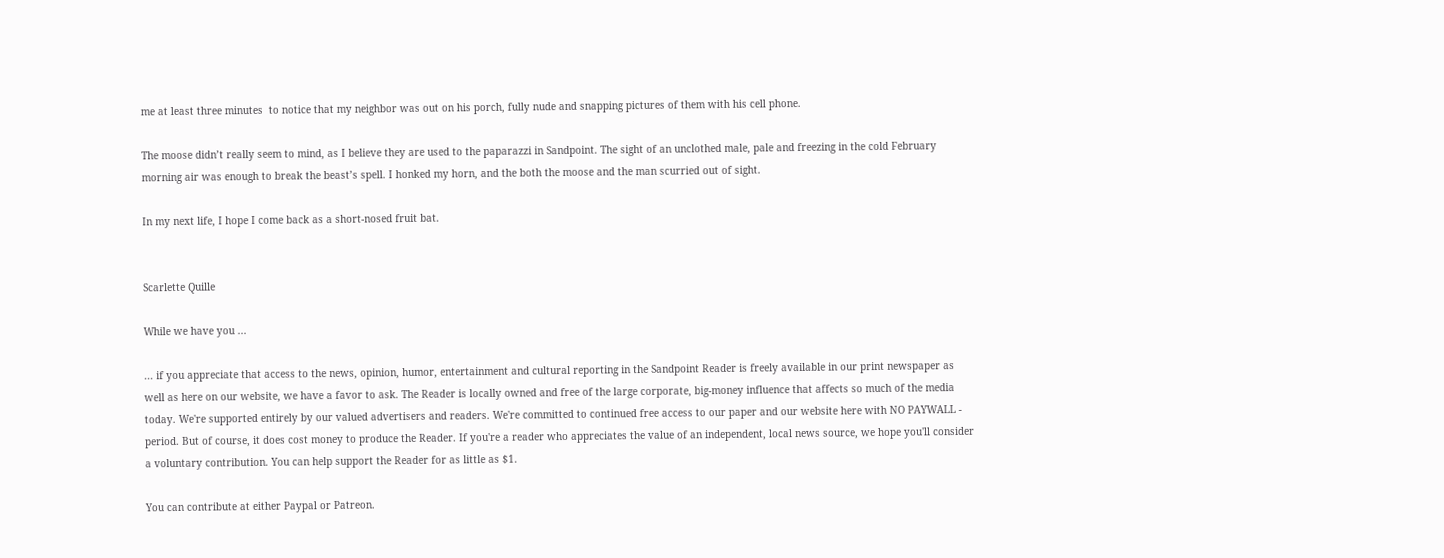me at least three minutes  to notice that my neighbor was out on his porch, fully nude and snapping pictures of them with his cell phone.

The moose didn’t really seem to mind, as I believe they are used to the paparazzi in Sandpoint. The sight of an unclothed male, pale and freezing in the cold February morning air was enough to break the beast’s spell. I honked my horn, and the both the moose and the man scurried out of sight.

In my next life, I hope I come back as a short-nosed fruit bat.


Scarlette Quille

While we have you ...

... if you appreciate that access to the news, opinion, humor, entertainment and cultural reporting in the Sandpoint Reader is freely available in our print newspaper as well as here on our website, we have a favor to ask. The Reader is locally owned and free of the large corporate, big-money influence that affects so much of the media today. We're supported entirely by our valued advertisers and readers. We're committed to continued free access to our paper and our website here with NO PAYWALL - period. But of course, it does cost money to produce the Reader. If you're a reader who appreciates the value of an independent, local news source, we hope you'll consider a voluntary contribution. You can help support the Reader for as little as $1.

You can contribute at either Paypal or Patreon.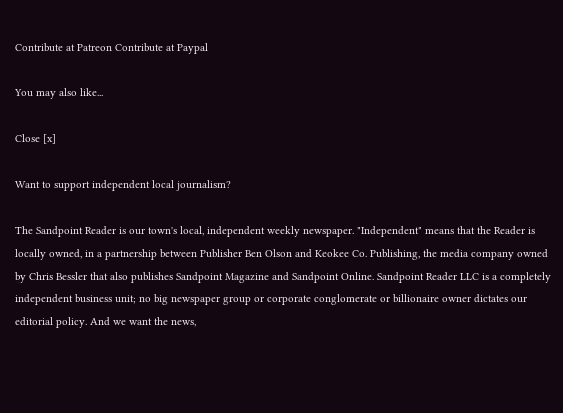Contribute at Patreon Contribute at Paypal

You may also like...

Close [x]

Want to support independent local journalism?

The Sandpoint Reader is our town's local, independent weekly newspaper. "Independent" means that the Reader is locally owned, in a partnership between Publisher Ben Olson and Keokee Co. Publishing, the media company owned by Chris Bessler that also publishes Sandpoint Magazine and Sandpoint Online. Sandpoint Reader LLC is a completely independent business unit; no big newspaper group or corporate conglomerate or billionaire owner dictates our editorial policy. And we want the news,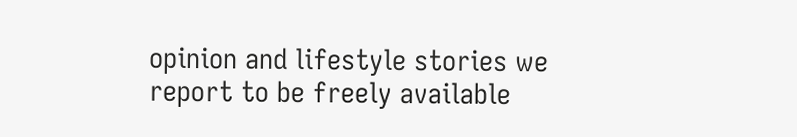opinion and lifestyle stories we report to be freely available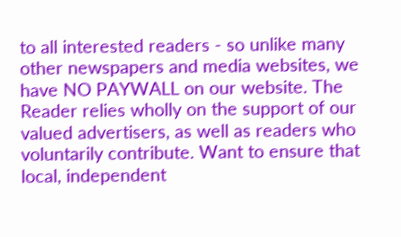to all interested readers - so unlike many other newspapers and media websites, we have NO PAYWALL on our website. The Reader relies wholly on the support of our valued advertisers, as well as readers who voluntarily contribute. Want to ensure that local, independent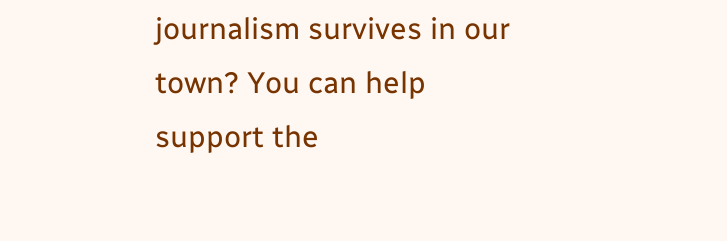journalism survives in our town? You can help support the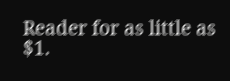Reader for as little as $1.